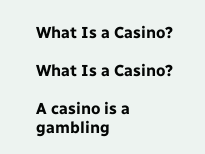What Is a Casino?

What Is a Casino?

A casino is a gambling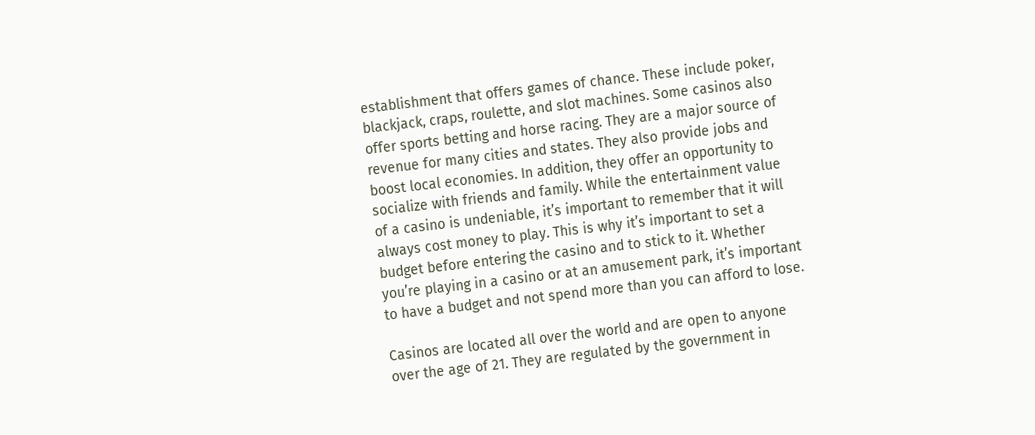establishment that offers games of chance. These include poker, blackjack, craps, roulette, and slot machines. Some casinos also offer sports betting and horse racing. They are a major source of revenue for many cities and states. They also provide jobs and boost local economies. In addition, they offer an opportunity to socialize with friends and family. While the entertainment value of a casino is undeniable, it’s important to remember that it will always cost money to play. This is why it’s important to set a budget before entering the casino and to stick to it. Whether you’re playing in a casino or at an amusement park, it’s important to have a budget and not spend more than you can afford to lose.

Casinos are located all over the world and are open to anyone over the age of 21. They are regulated by the government in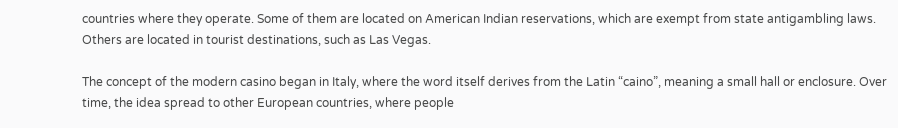countries where they operate. Some of them are located on American Indian reservations, which are exempt from state antigambling laws. Others are located in tourist destinations, such as Las Vegas.

The concept of the modern casino began in Italy, where the word itself derives from the Latin “caino”, meaning a small hall or enclosure. Over time, the idea spread to other European countries, where people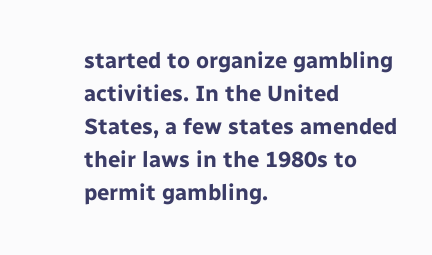started to organize gambling activities. In the United States, a few states amended their laws in the 1980s to permit gambling.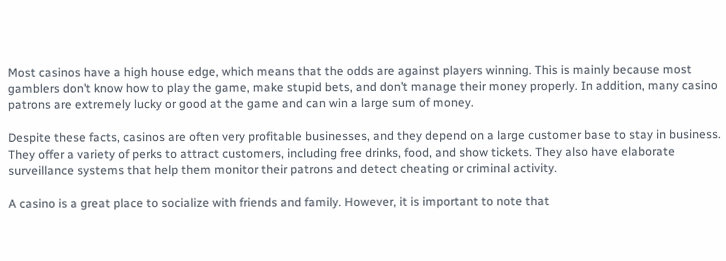Most casinos have a high house edge, which means that the odds are against players winning. This is mainly because most gamblers don’t know how to play the game, make stupid bets, and don’t manage their money properly. In addition, many casino patrons are extremely lucky or good at the game and can win a large sum of money.

Despite these facts, casinos are often very profitable businesses, and they depend on a large customer base to stay in business. They offer a variety of perks to attract customers, including free drinks, food, and show tickets. They also have elaborate surveillance systems that help them monitor their patrons and detect cheating or criminal activity.

A casino is a great place to socialize with friends and family. However, it is important to note that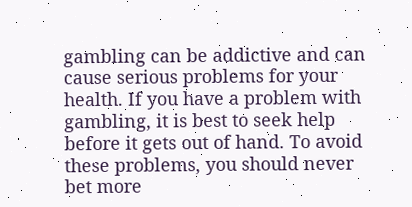gambling can be addictive and can cause serious problems for your health. If you have a problem with gambling, it is best to seek help before it gets out of hand. To avoid these problems, you should never bet more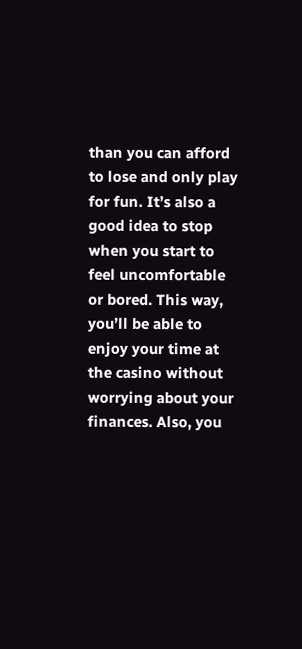than you can afford to lose and only play for fun. It’s also a good idea to stop when you start to feel uncomfortable or bored. This way, you’ll be able to enjoy your time at the casino without worrying about your finances. Also, you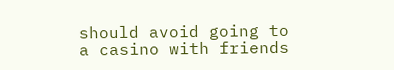should avoid going to a casino with friends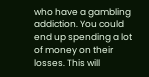who have a gambling addiction. You could end up spending a lot of money on their losses. This will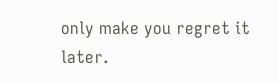only make you regret it later.